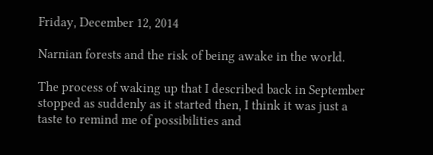Friday, December 12, 2014

Narnian forests and the risk of being awake in the world.

The process of waking up that I described back in September stopped as suddenly as it started then, I think it was just a taste to remind me of possibilities and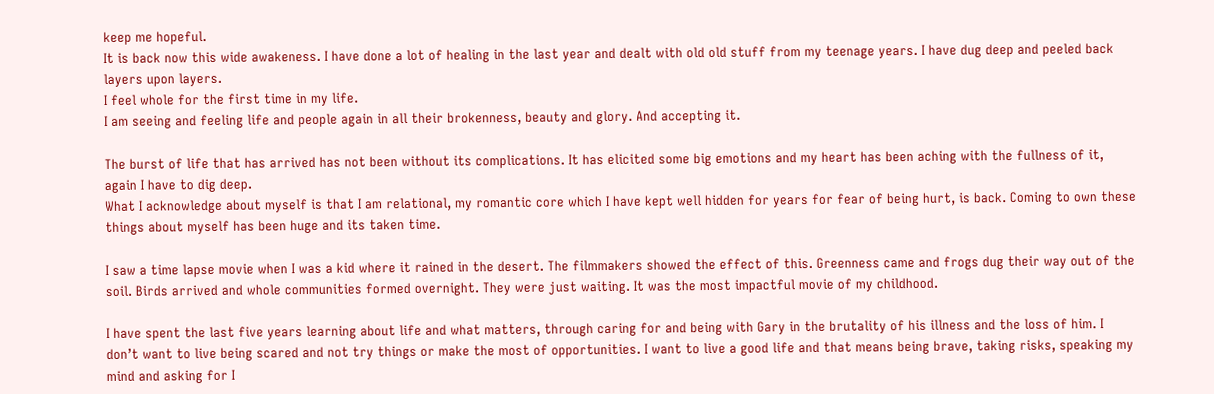keep me hopeful.
It is back now this wide awakeness. I have done a lot of healing in the last year and dealt with old old stuff from my teenage years. I have dug deep and peeled back layers upon layers.
I feel whole for the first time in my life.
I am seeing and feeling life and people again in all their brokenness, beauty and glory. And accepting it.

The burst of life that has arrived has not been without its complications. It has elicited some big emotions and my heart has been aching with the fullness of it, again I have to dig deep.
What I acknowledge about myself is that I am relational, my romantic core which I have kept well hidden for years for fear of being hurt, is back. Coming to own these things about myself has been huge and its taken time.

I saw a time lapse movie when I was a kid where it rained in the desert. The filmmakers showed the effect of this. Greenness came and frogs dug their way out of the soil. Birds arrived and whole communities formed overnight. They were just waiting. It was the most impactful movie of my childhood.

I have spent the last five years learning about life and what matters, through caring for and being with Gary in the brutality of his illness and the loss of him. I don’t want to live being scared and not try things or make the most of opportunities. I want to live a good life and that means being brave, taking risks, speaking my mind and asking for I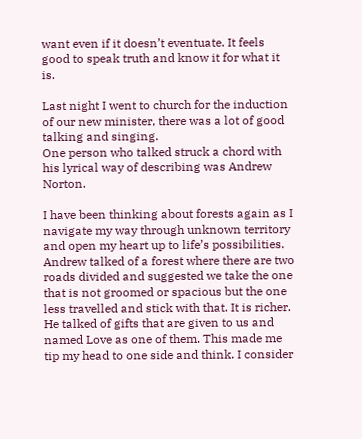want even if it doesn’t eventuate. It feels good to speak truth and know it for what it is.

Last night I went to church for the induction of our new minister, there was a lot of good talking and singing.
One person who talked struck a chord with his lyrical way of describing was Andrew Norton.

I have been thinking about forests again as I navigate my way through unknown territory and open my heart up to life’s possibilities.
Andrew talked of a forest where there are two roads divided and suggested we take the one that is not groomed or spacious but the one less travelled and stick with that. It is richer.
He talked of gifts that are given to us and named Love as one of them. This made me tip my head to one side and think. I consider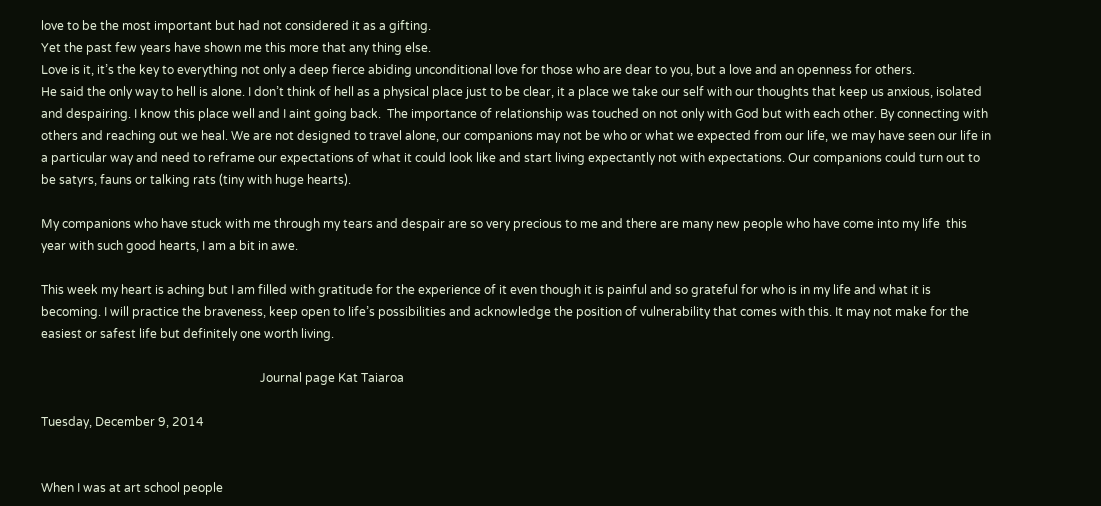love to be the most important but had not considered it as a gifting.
Yet the past few years have shown me this more that any thing else.
Love is it, it’s the key to everything not only a deep fierce abiding unconditional love for those who are dear to you, but a love and an openness for others.
He said the only way to hell is alone. I don’t think of hell as a physical place just to be clear, it a place we take our self with our thoughts that keep us anxious, isolated and despairing. I know this place well and I aint going back.  The importance of relationship was touched on not only with God but with each other. By connecting with others and reaching out we heal. We are not designed to travel alone, our companions may not be who or what we expected from our life, we may have seen our life in a particular way and need to reframe our expectations of what it could look like and start living expectantly not with expectations. Our companions could turn out to be satyrs, fauns or talking rats (tiny with huge hearts).

My companions who have stuck with me through my tears and despair are so very precious to me and there are many new people who have come into my life  this year with such good hearts, I am a bit in awe.

This week my heart is aching but I am filled with gratitude for the experience of it even though it is painful and so grateful for who is in my life and what it is becoming. I will practice the braveness, keep open to life’s possibilities and acknowledge the position of vulnerability that comes with this. It may not make for the easiest or safest life but definitely one worth living.

                                                                         Journal page Kat Taiaroa

Tuesday, December 9, 2014


When I was at art school people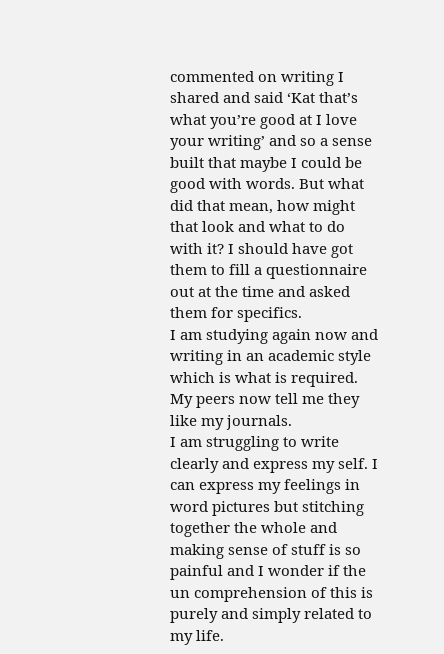commented on writing I shared and said ‘Kat that’s what you’re good at I love your writing’ and so a sense built that maybe I could be good with words. But what did that mean, how might that look and what to do with it? I should have got them to fill a questionnaire out at the time and asked them for specifics.
I am studying again now and writing in an academic style which is what is required. My peers now tell me they like my journals.
I am struggling to write clearly and express my self. I can express my feelings in word pictures but stitching together the whole and making sense of stuff is so painful and I wonder if the un comprehension of this is purely and simply related to my life.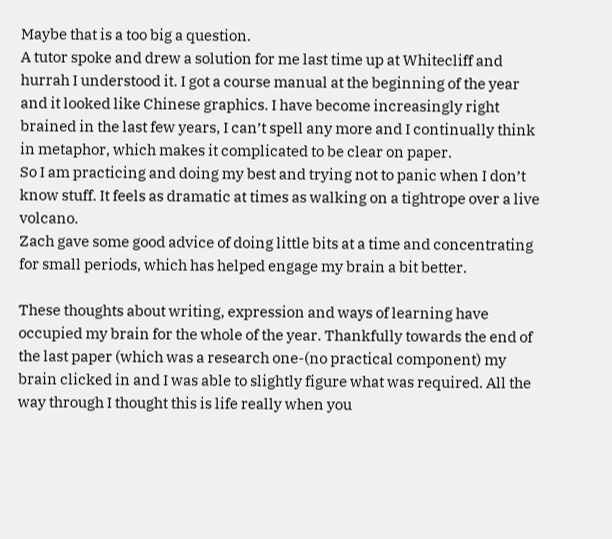Maybe that is a too big a question.
A tutor spoke and drew a solution for me last time up at Whitecliff and hurrah I understood it. I got a course manual at the beginning of the year and it looked like Chinese graphics. I have become increasingly right brained in the last few years, I can’t spell any more and I continually think in metaphor, which makes it complicated to be clear on paper.
So I am practicing and doing my best and trying not to panic when I don’t know stuff. It feels as dramatic at times as walking on a tightrope over a live volcano.
Zach gave some good advice of doing little bits at a time and concentrating for small periods, which has helped engage my brain a bit better.

These thoughts about writing, expression and ways of learning have occupied my brain for the whole of the year. Thankfully towards the end of the last paper (which was a research one-(no practical component) my brain clicked in and I was able to slightly figure what was required. All the way through I thought this is life really when you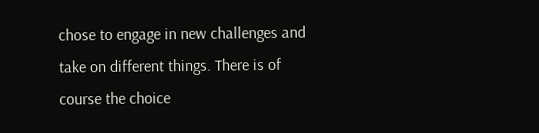chose to engage in new challenges and take on different things. There is of course the choice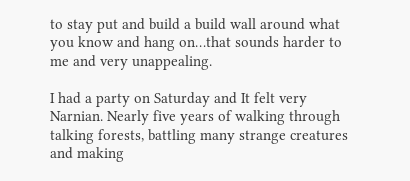to stay put and build a build wall around what you know and hang on…that sounds harder to me and very unappealing.

I had a party on Saturday and It felt very Narnian. Nearly five years of walking through talking forests, battling many strange creatures and making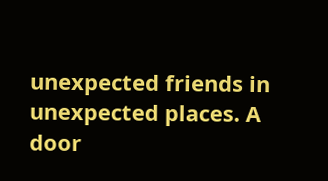unexpected friends in unexpected places. A door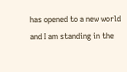has opened to a new world and I am standing in the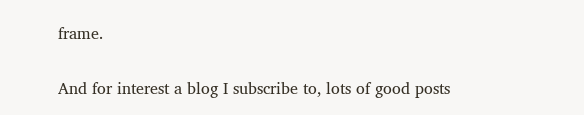frame.

And for interest a blog I subscribe to, lots of good posts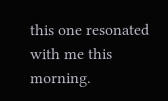this one resonated with me this morning.